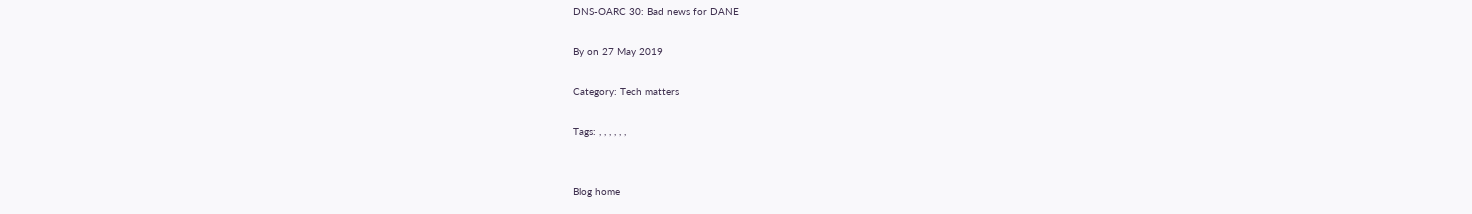DNS-OARC 30: Bad news for DANE

By on 27 May 2019

Category: Tech matters

Tags: , , , , , ,


Blog home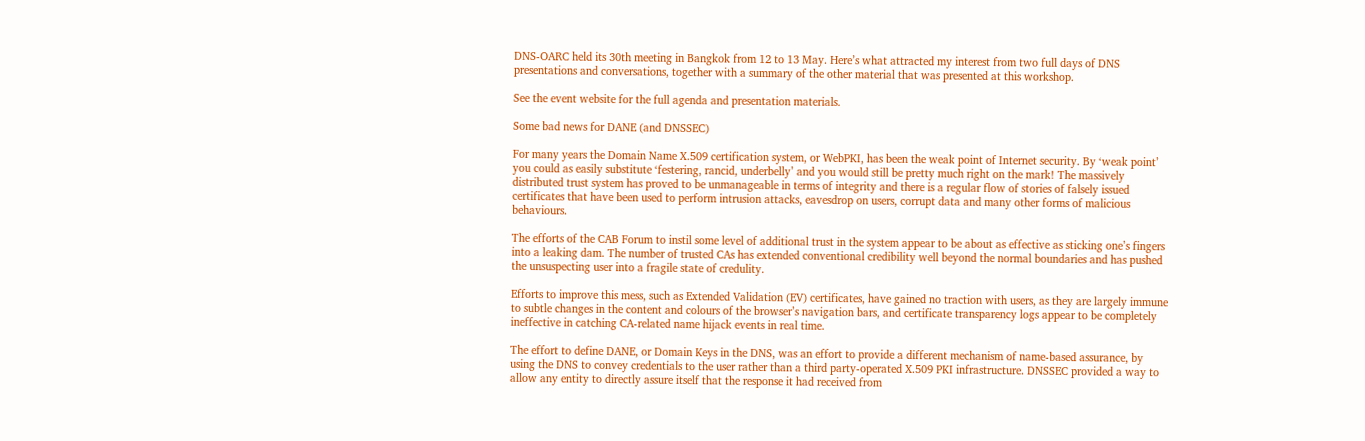DNS-OARC held its 30th meeting in Bangkok from 12 to 13 May. Here’s what attracted my interest from two full days of DNS presentations and conversations, together with a summary of the other material that was presented at this workshop.

See the event website for the full agenda and presentation materials.

Some bad news for DANE (and DNSSEC)

For many years the Domain Name X.509 certification system, or WebPKI, has been the weak point of Internet security. By ‘weak point’ you could as easily substitute ‘festering, rancid, underbelly’ and you would still be pretty much right on the mark! The massively distributed trust system has proved to be unmanageable in terms of integrity and there is a regular flow of stories of falsely issued certificates that have been used to perform intrusion attacks, eavesdrop on users, corrupt data and many other forms of malicious behaviours.

The efforts of the CAB Forum to instil some level of additional trust in the system appear to be about as effective as sticking one’s fingers into a leaking dam. The number of trusted CAs has extended conventional credibility well beyond the normal boundaries and has pushed the unsuspecting user into a fragile state of credulity.

Efforts to improve this mess, such as Extended Validation (EV) certificates, have gained no traction with users, as they are largely immune to subtle changes in the content and colours of the browser’s navigation bars, and certificate transparency logs appear to be completely ineffective in catching CA-related name hijack events in real time.

The effort to define DANE, or Domain Keys in the DNS, was an effort to provide a different mechanism of name-based assurance, by using the DNS to convey credentials to the user rather than a third party-operated X.509 PKI infrastructure. DNSSEC provided a way to allow any entity to directly assure itself that the response it had received from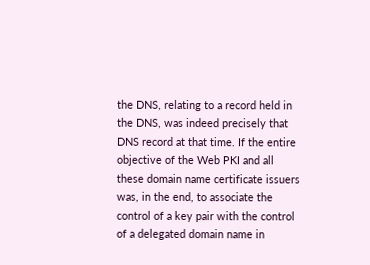the DNS, relating to a record held in the DNS, was indeed precisely that DNS record at that time. If the entire objective of the Web PKI and all these domain name certificate issuers was, in the end, to associate the control of a key pair with the control of a delegated domain name in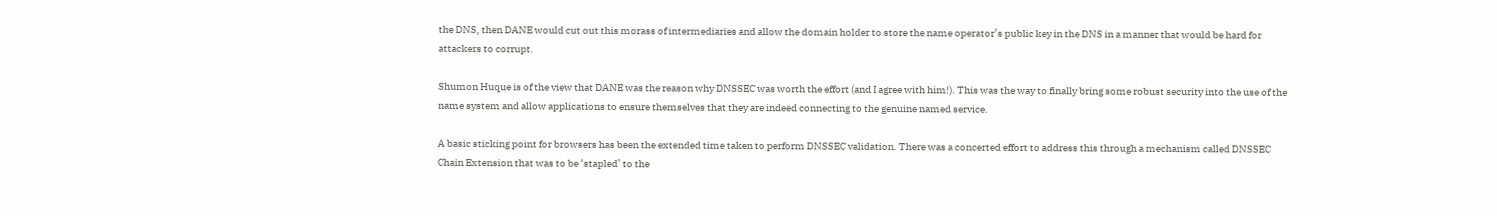the DNS, then DANE would cut out this morass of intermediaries and allow the domain holder to store the name operator’s public key in the DNS in a manner that would be hard for attackers to corrupt.

Shumon Huque is of the view that DANE was the reason why DNSSEC was worth the effort (and I agree with him!). This was the way to finally bring some robust security into the use of the name system and allow applications to ensure themselves that they are indeed connecting to the genuine named service.

A basic sticking point for browsers has been the extended time taken to perform DNSSEC validation. There was a concerted effort to address this through a mechanism called DNSSEC Chain Extension that was to be ‘stapled’ to the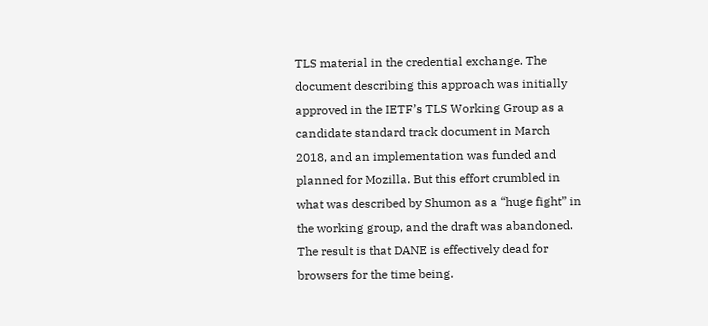TLS material in the credential exchange. The document describing this approach was initially approved in the IETF’s TLS Working Group as a candidate standard track document in March 2018, and an implementation was funded and planned for Mozilla. But this effort crumbled in what was described by Shumon as a “huge fight” in the working group, and the draft was abandoned. The result is that DANE is effectively dead for browsers for the time being.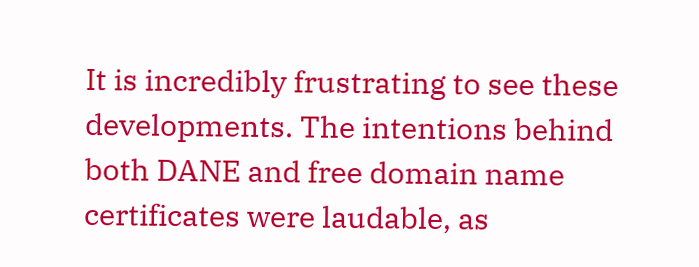It is incredibly frustrating to see these developments. The intentions behind both DANE and free domain name certificates were laudable, as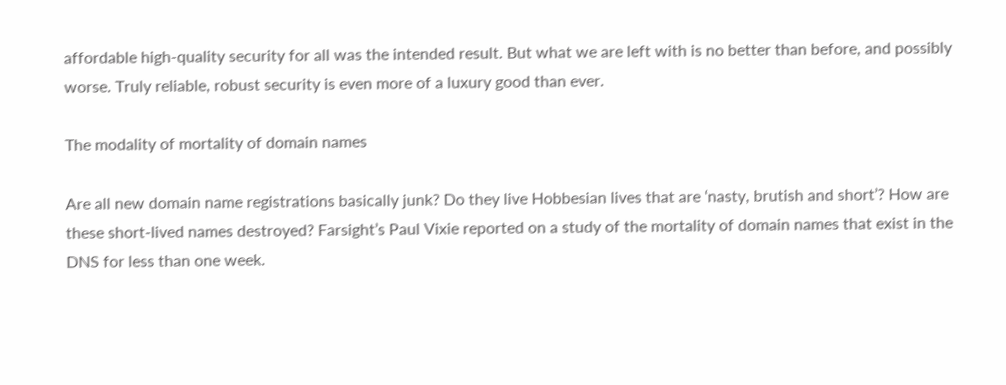affordable high-quality security for all was the intended result. But what we are left with is no better than before, and possibly worse. Truly reliable, robust security is even more of a luxury good than ever.

The modality of mortality of domain names

Are all new domain name registrations basically junk? Do they live Hobbesian lives that are ‘nasty, brutish and short’? How are these short-lived names destroyed? Farsight’s Paul Vixie reported on a study of the mortality of domain names that exist in the DNS for less than one week.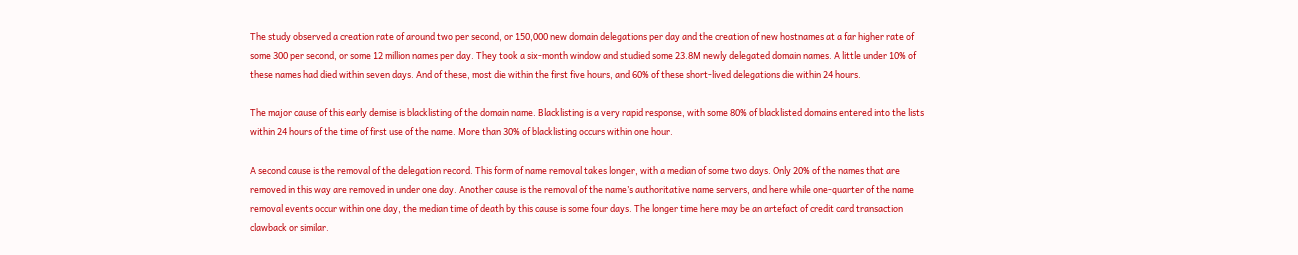The study observed a creation rate of around two per second, or 150,000 new domain delegations per day and the creation of new hostnames at a far higher rate of some 300 per second, or some 12 million names per day. They took a six-month window and studied some 23.8M newly delegated domain names. A little under 10% of these names had died within seven days. And of these, most die within the first five hours, and 60% of these short-lived delegations die within 24 hours.

The major cause of this early demise is blacklisting of the domain name. Blacklisting is a very rapid response, with some 80% of blacklisted domains entered into the lists within 24 hours of the time of first use of the name. More than 30% of blacklisting occurs within one hour.

A second cause is the removal of the delegation record. This form of name removal takes longer, with a median of some two days. Only 20% of the names that are removed in this way are removed in under one day. Another cause is the removal of the name’s authoritative name servers, and here while one-quarter of the name removal events occur within one day, the median time of death by this cause is some four days. The longer time here may be an artefact of credit card transaction clawback or similar.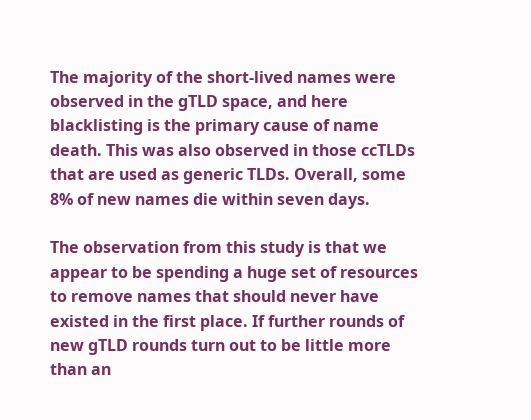The majority of the short-lived names were observed in the gTLD space, and here blacklisting is the primary cause of name death. This was also observed in those ccTLDs that are used as generic TLDs. Overall, some 8% of new names die within seven days.

The observation from this study is that we appear to be spending a huge set of resources to remove names that should never have existed in the first place. If further rounds of new gTLD rounds turn out to be little more than an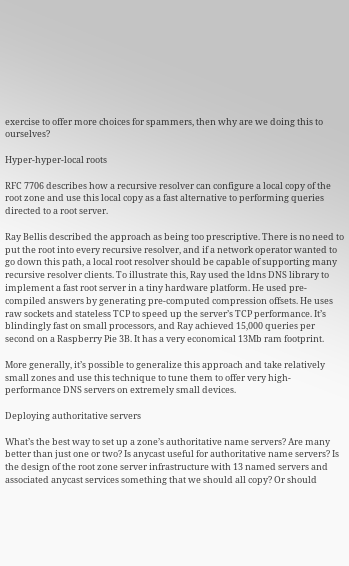exercise to offer more choices for spammers, then why are we doing this to ourselves?

Hyper-hyper-local roots

RFC 7706 describes how a recursive resolver can configure a local copy of the root zone and use this local copy as a fast alternative to performing queries directed to a root server.

Ray Bellis described the approach as being too prescriptive. There is no need to put the root into every recursive resolver, and if a network operator wanted to go down this path, a local root resolver should be capable of supporting many recursive resolver clients. To illustrate this, Ray used the ldns DNS library to implement a fast root server in a tiny hardware platform. He used pre-compiled answers by generating pre-computed compression offsets. He uses raw sockets and stateless TCP to speed up the server’s TCP performance. It’s blindingly fast on small processors, and Ray achieved 15,000 queries per second on a Raspberry Pie 3B. It has a very economical 13Mb ram footprint.

More generally, it’s possible to generalize this approach and take relatively small zones and use this technique to tune them to offer very high-performance DNS servers on extremely small devices.

Deploying authoritative servers

What’s the best way to set up a zone’s authoritative name servers? Are many better than just one or two? Is anycast useful for authoritative name servers? Is the design of the root zone server infrastructure with 13 named servers and associated anycast services something that we should all copy? Or should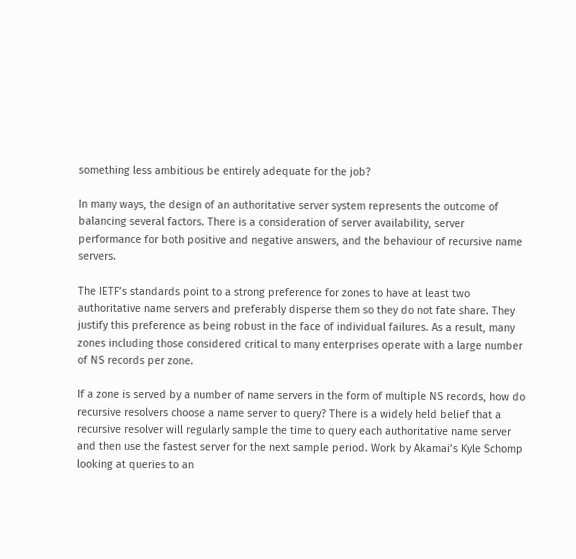something less ambitious be entirely adequate for the job?

In many ways, the design of an authoritative server system represents the outcome of balancing several factors. There is a consideration of server availability, server performance for both positive and negative answers, and the behaviour of recursive name servers.

The IETF’s standards point to a strong preference for zones to have at least two authoritative name servers and preferably disperse them so they do not fate share. They justify this preference as being robust in the face of individual failures. As a result, many zones including those considered critical to many enterprises operate with a large number of NS records per zone.

If a zone is served by a number of name servers in the form of multiple NS records, how do recursive resolvers choose a name server to query? There is a widely held belief that a recursive resolver will regularly sample the time to query each authoritative name server and then use the fastest server for the next sample period. Work by Akamai’s Kyle Schomp looking at queries to an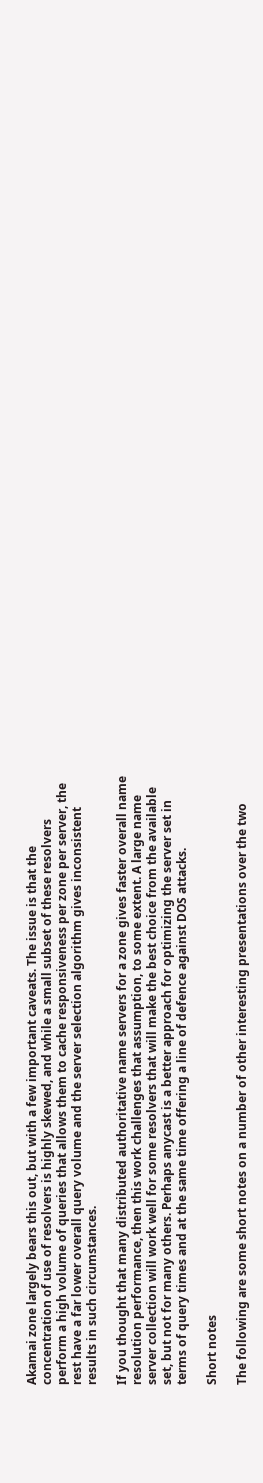Akamai zone largely bears this out, but with a few important caveats. The issue is that the concentration of use of resolvers is highly skewed, and while a small subset of these resolvers perform a high volume of queries that allows them to cache responsiveness per zone per server, the rest have a far lower overall query volume and the server selection algorithm gives inconsistent results in such circumstances.

If you thought that many distributed authoritative name servers for a zone gives faster overall name resolution performance, then this work challenges that assumption, to some extent. A large name server collection will work well for some resolvers that will make the best choice from the available set, but not for many others. Perhaps anycast is a better approach for optimizing the server set in terms of query times and at the same time offering a line of defence against DOS attacks.

Short notes

The following are some short notes on a number of other interesting presentations over the two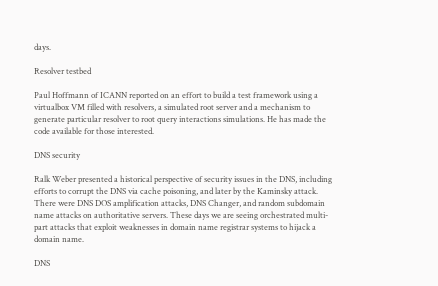days.

Resolver testbed

Paul Hoffmann of ICANN reported on an effort to build a test framework using a virtualbox VM filled with resolvers, a simulated root server and a mechanism to generate particular resolver to root query interactions simulations. He has made the code available for those interested.

DNS security

Ralk Weber presented a historical perspective of security issues in the DNS, including efforts to corrupt the DNS via cache poisoning, and later by the Kaminsky attack. There were DNS DOS amplification attacks, DNS Changer, and random subdomain name attacks on authoritative servers. These days we are seeing orchestrated multi-part attacks that exploit weaknesses in domain name registrar systems to hijack a domain name.

DNS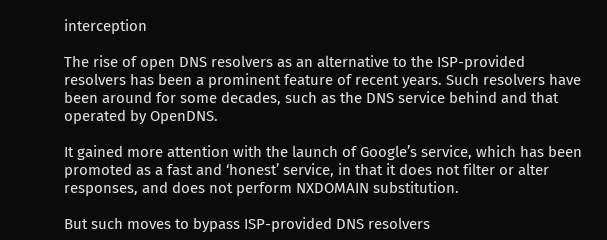interception

The rise of open DNS resolvers as an alternative to the ISP-provided resolvers has been a prominent feature of recent years. Such resolvers have been around for some decades, such as the DNS service behind and that operated by OpenDNS.

It gained more attention with the launch of Google’s service, which has been promoted as a fast and ‘honest’ service, in that it does not filter or alter responses, and does not perform NXDOMAIN substitution.

But such moves to bypass ISP-provided DNS resolvers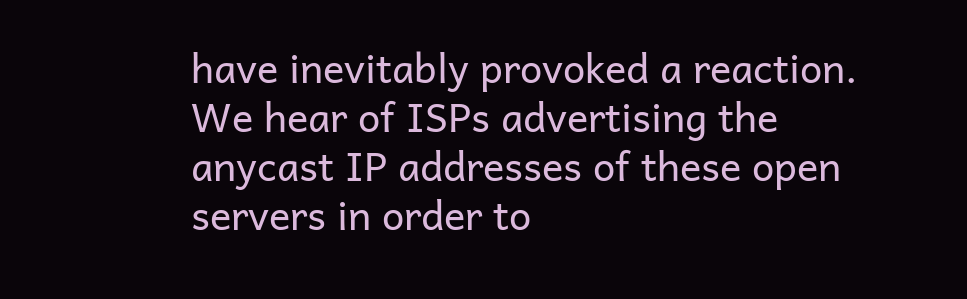have inevitably provoked a reaction. We hear of ISPs advertising the anycast IP addresses of these open servers in order to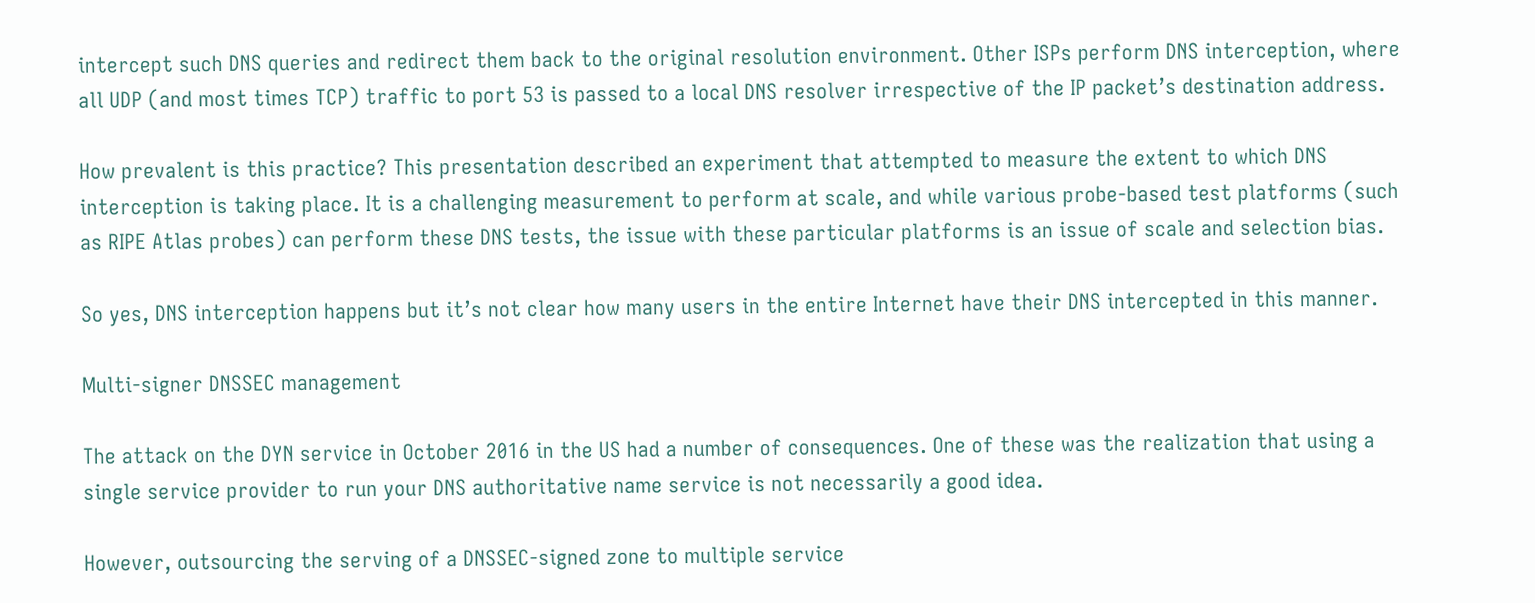intercept such DNS queries and redirect them back to the original resolution environment. Other ISPs perform DNS interception, where all UDP (and most times TCP) traffic to port 53 is passed to a local DNS resolver irrespective of the IP packet’s destination address.

How prevalent is this practice? This presentation described an experiment that attempted to measure the extent to which DNS interception is taking place. It is a challenging measurement to perform at scale, and while various probe-based test platforms (such as RIPE Atlas probes) can perform these DNS tests, the issue with these particular platforms is an issue of scale and selection bias.

So yes, DNS interception happens but it’s not clear how many users in the entire Internet have their DNS intercepted in this manner.

Multi-signer DNSSEC management

The attack on the DYN service in October 2016 in the US had a number of consequences. One of these was the realization that using a single service provider to run your DNS authoritative name service is not necessarily a good idea.

However, outsourcing the serving of a DNSSEC-signed zone to multiple service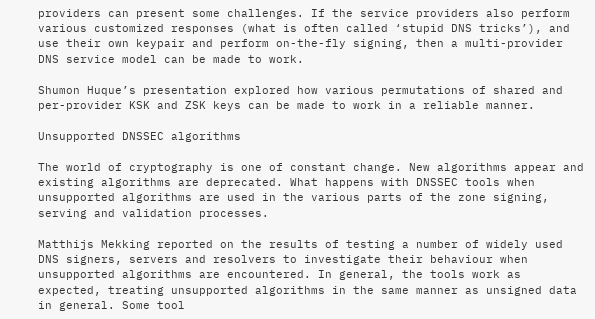providers can present some challenges. If the service providers also perform various customized responses (what is often called ‘stupid DNS tricks’), and use their own keypair and perform on-the-fly signing, then a multi-provider DNS service model can be made to work.

Shumon Huque’s presentation explored how various permutations of shared and per-provider KSK and ZSK keys can be made to work in a reliable manner.

Unsupported DNSSEC algorithms

The world of cryptography is one of constant change. New algorithms appear and existing algorithms are deprecated. What happens with DNSSEC tools when unsupported algorithms are used in the various parts of the zone signing, serving and validation processes.

Matthijs Mekking reported on the results of testing a number of widely used DNS signers, servers and resolvers to investigate their behaviour when unsupported algorithms are encountered. In general, the tools work as expected, treating unsupported algorithms in the same manner as unsigned data in general. Some tool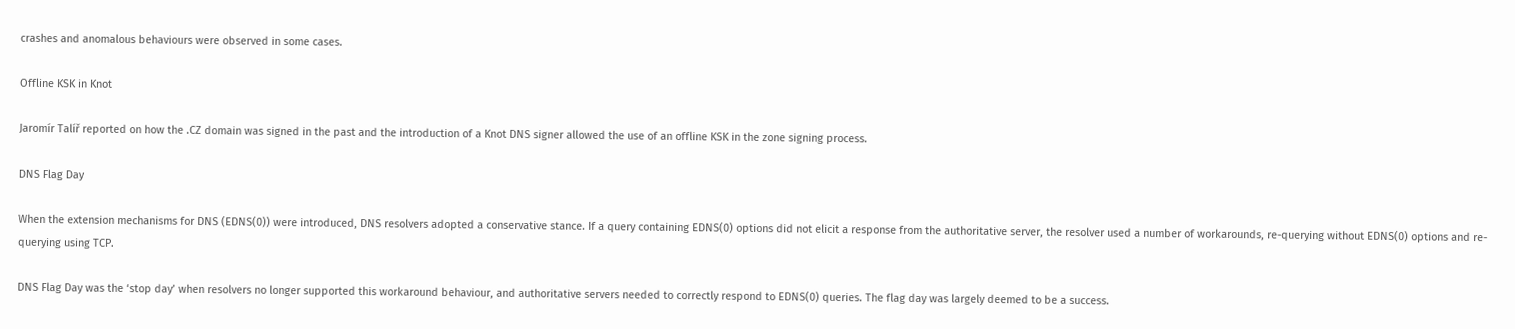crashes and anomalous behaviours were observed in some cases.

Offline KSK in Knot

Jaromír Talíř reported on how the .CZ domain was signed in the past and the introduction of a Knot DNS signer allowed the use of an offline KSK in the zone signing process.

DNS Flag Day

When the extension mechanisms for DNS (EDNS(0)) were introduced, DNS resolvers adopted a conservative stance. If a query containing EDNS(0) options did not elicit a response from the authoritative server, the resolver used a number of workarounds, re-querying without EDNS(0) options and re-querying using TCP.

DNS Flag Day was the ‘stop day’ when resolvers no longer supported this workaround behaviour, and authoritative servers needed to correctly respond to EDNS(0) queries. The flag day was largely deemed to be a success.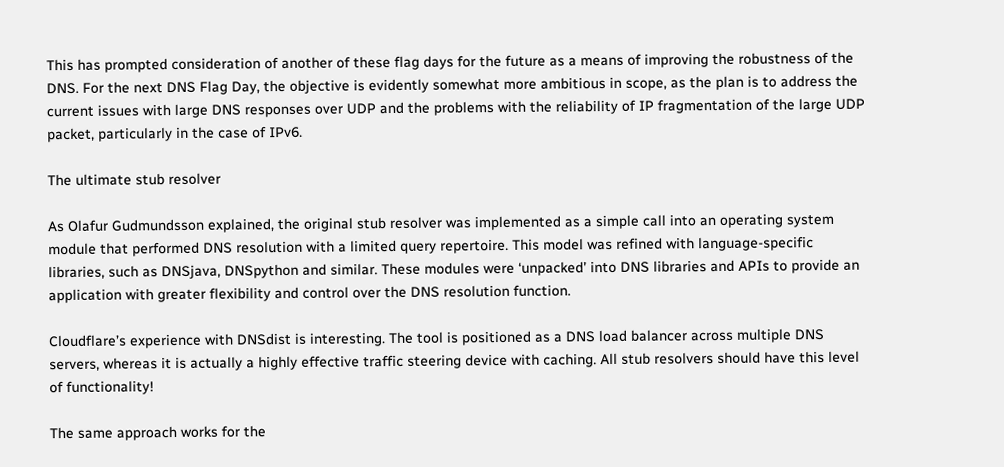This has prompted consideration of another of these flag days for the future as a means of improving the robustness of the DNS. For the next DNS Flag Day, the objective is evidently somewhat more ambitious in scope, as the plan is to address the current issues with large DNS responses over UDP and the problems with the reliability of IP fragmentation of the large UDP packet, particularly in the case of IPv6.

The ultimate stub resolver

As Olafur Gudmundsson explained, the original stub resolver was implemented as a simple call into an operating system module that performed DNS resolution with a limited query repertoire. This model was refined with language-specific libraries, such as DNSjava, DNSpython and similar. These modules were ‘unpacked’ into DNS libraries and APIs to provide an application with greater flexibility and control over the DNS resolution function.

Cloudflare’s experience with DNSdist is interesting. The tool is positioned as a DNS load balancer across multiple DNS servers, whereas it is actually a highly effective traffic steering device with caching. All stub resolvers should have this level of functionality!

The same approach works for the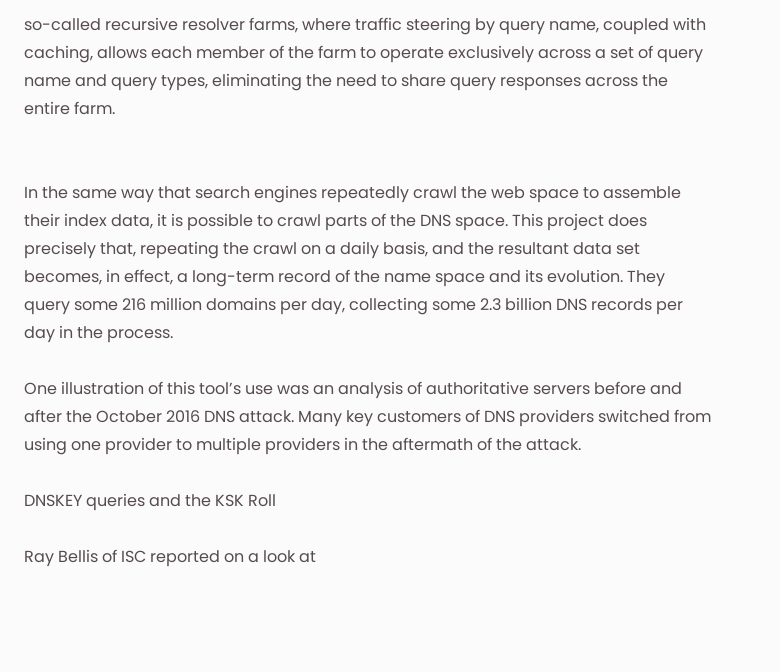so-called recursive resolver farms, where traffic steering by query name, coupled with caching, allows each member of the farm to operate exclusively across a set of query name and query types, eliminating the need to share query responses across the entire farm.


In the same way that search engines repeatedly crawl the web space to assemble their index data, it is possible to crawl parts of the DNS space. This project does precisely that, repeating the crawl on a daily basis, and the resultant data set becomes, in effect, a long-term record of the name space and its evolution. They query some 216 million domains per day, collecting some 2.3 billion DNS records per day in the process.

One illustration of this tool’s use was an analysis of authoritative servers before and after the October 2016 DNS attack. Many key customers of DNS providers switched from using one provider to multiple providers in the aftermath of the attack.

DNSKEY queries and the KSK Roll

Ray Bellis of ISC reported on a look at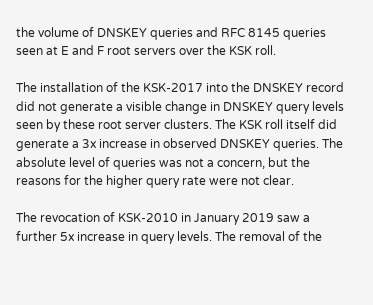the volume of DNSKEY queries and RFC 8145 queries seen at E and F root servers over the KSK roll.

The installation of the KSK-2017 into the DNSKEY record did not generate a visible change in DNSKEY query levels seen by these root server clusters. The KSK roll itself did generate a 3x increase in observed DNSKEY queries. The absolute level of queries was not a concern, but the reasons for the higher query rate were not clear.

The revocation of KSK-2010 in January 2019 saw a further 5x increase in query levels. The removal of the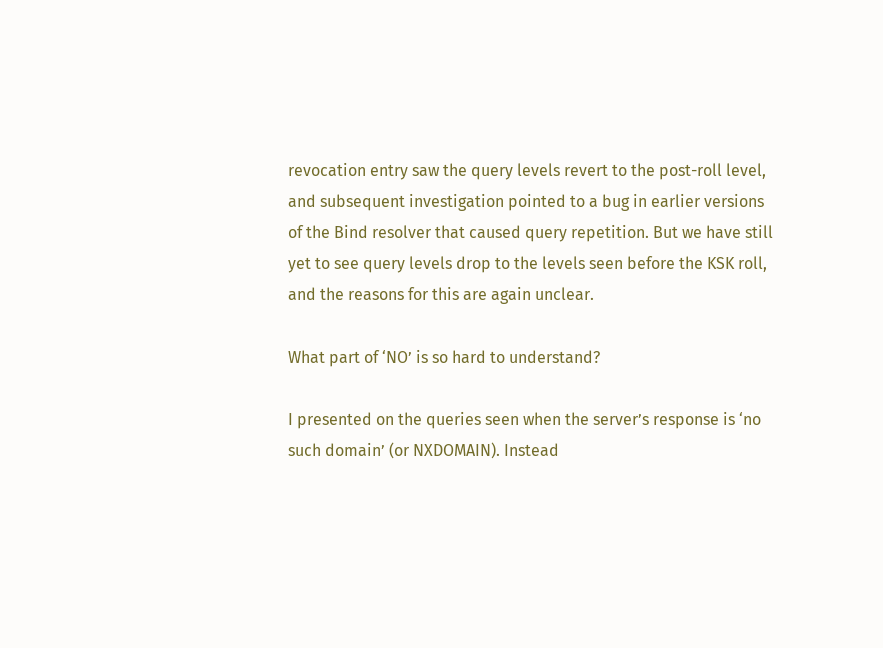revocation entry saw the query levels revert to the post-roll level, and subsequent investigation pointed to a bug in earlier versions of the Bind resolver that caused query repetition. But we have still yet to see query levels drop to the levels seen before the KSK roll, and the reasons for this are again unclear.

What part of ‘NO’ is so hard to understand?

I presented on the queries seen when the server’s response is ‘no such domain’ (or NXDOMAIN). Instead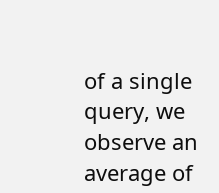of a single query, we observe an average of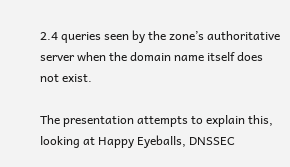2.4 queries seen by the zone’s authoritative server when the domain name itself does not exist.

The presentation attempts to explain this, looking at Happy Eyeballs, DNSSEC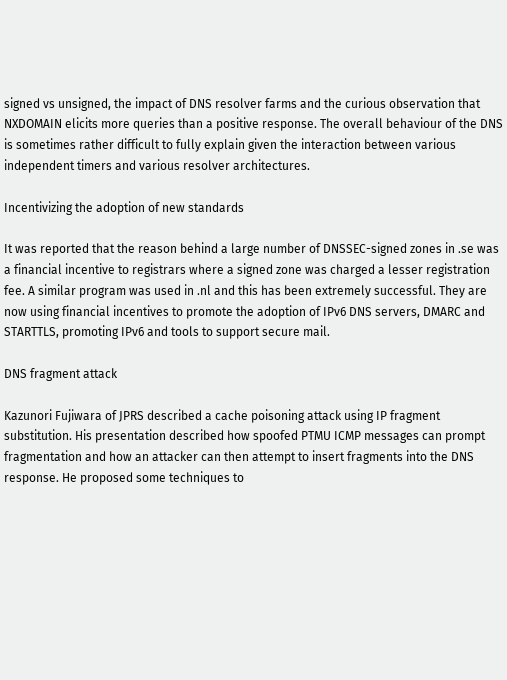signed vs unsigned, the impact of DNS resolver farms and the curious observation that NXDOMAIN elicits more queries than a positive response. The overall behaviour of the DNS is sometimes rather difficult to fully explain given the interaction between various independent timers and various resolver architectures.

Incentivizing the adoption of new standards

It was reported that the reason behind a large number of DNSSEC-signed zones in .se was a financial incentive to registrars where a signed zone was charged a lesser registration fee. A similar program was used in .nl and this has been extremely successful. They are now using financial incentives to promote the adoption of IPv6 DNS servers, DMARC and STARTTLS, promoting IPv6 and tools to support secure mail.

DNS fragment attack

Kazunori Fujiwara of JPRS described a cache poisoning attack using IP fragment substitution. His presentation described how spoofed PTMU ICMP messages can prompt fragmentation and how an attacker can then attempt to insert fragments into the DNS response. He proposed some techniques to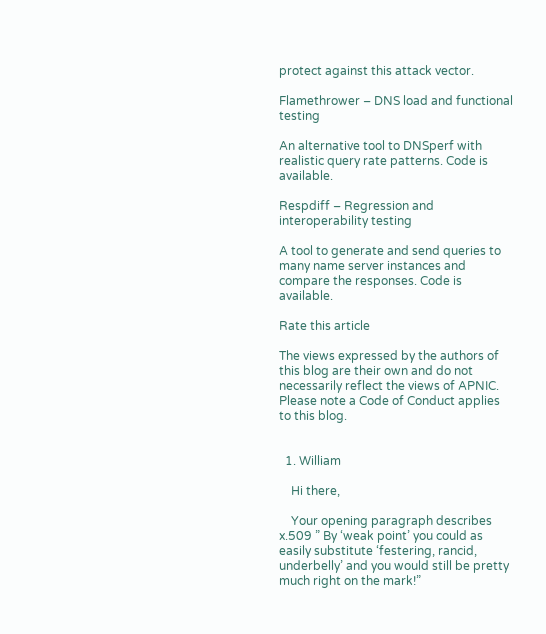protect against this attack vector.

Flamethrower – DNS load and functional testing

An alternative tool to DNSperf with realistic query rate patterns. Code is available.

Respdiff – Regression and interoperability testing

A tool to generate and send queries to many name server instances and compare the responses. Code is available.

Rate this article

The views expressed by the authors of this blog are their own and do not necessarily reflect the views of APNIC. Please note a Code of Conduct applies to this blog.


  1. William

    Hi there,

    Your opening paragraph describes x.509 ” By ‘weak point’ you could as easily substitute ‘festering, rancid, underbelly’ and you would still be pretty much right on the mark!”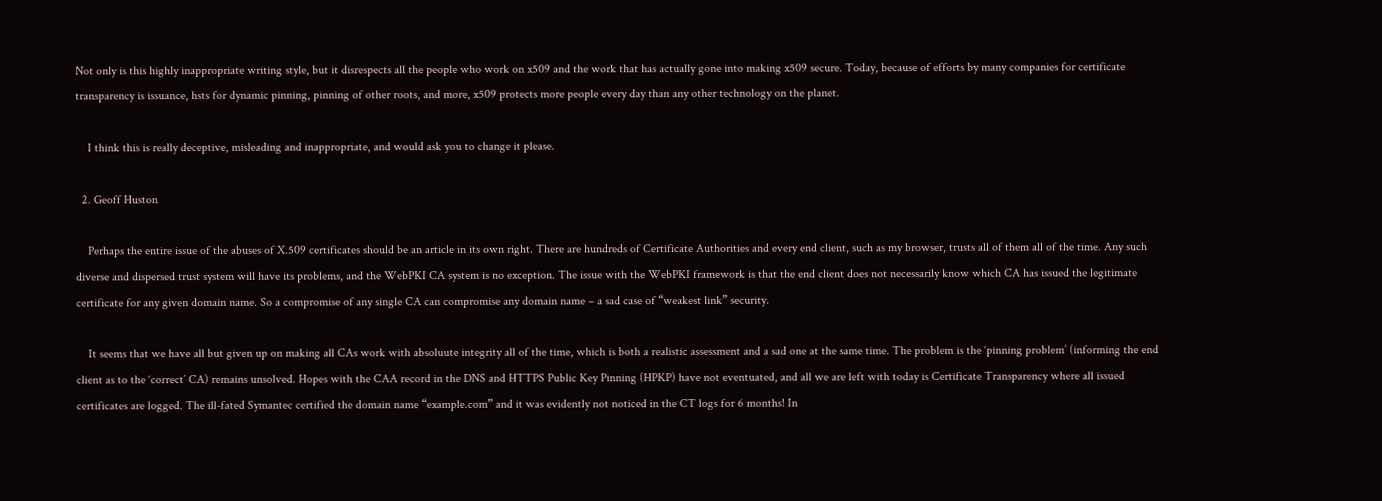Not only is this highly inappropriate writing style, but it disrespects all the people who work on x509 and the work that has actually gone into making x509 secure. Today, because of efforts by many companies for certificate transparency is issuance, hsts for dynamic pinning, pinning of other roots, and more, x509 protects more people every day than any other technology on the planet.

    I think this is really deceptive, misleading and inappropriate, and would ask you to change it please.

  2. Geoff Huston

    Perhaps the entire issue of the abuses of X.509 certificates should be an article in its own right. There are hundreds of Certificate Authorities and every end client, such as my browser, trusts all of them all of the time. Any such diverse and dispersed trust system will have its problems, and the WebPKI CA system is no exception. The issue with the WebPKI framework is that the end client does not necessarily know which CA has issued the legitimate certificate for any given domain name. So a compromise of any single CA can compromise any domain name – a sad case of “weakest link” security.

    It seems that we have all but given up on making all CAs work with absoluute integrity all of the time, which is both a realistic assessment and a sad one at the same time. The problem is the ‘pinning problem’ (informing the end client as to the ‘correct’ CA) remains unsolved. Hopes with the CAA record in the DNS and HTTPS Public Key Pinning (HPKP) have not eventuated, and all we are left with today is Certificate Transparency where all issued certificates are logged. The ill-fated Symantec certified the domain name “example.com” and it was evidently not noticed in the CT logs for 6 months! In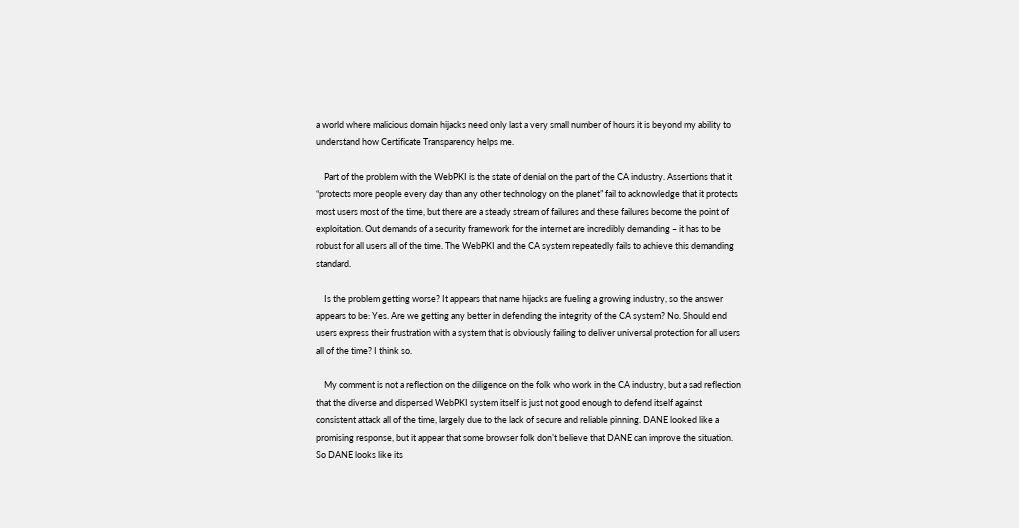a world where malicious domain hijacks need only last a very small number of hours it is beyond my ability to understand how Certificate Transparency helps me.

    Part of the problem with the WebPKI is the state of denial on the part of the CA industry. Assertions that it “protects more people every day than any other technology on the planet” fail to acknowledge that it protects most users most of the time, but there are a steady stream of failures and these failures become the point of exploitation. Out demands of a security framework for the internet are incredibly demanding – it has to be robust for all users all of the time. The WebPKI and the CA system repeatedly fails to achieve this demanding standard.

    Is the problem getting worse? It appears that name hijacks are fueling a growing industry, so the answer appears to be: Yes. Are we getting any better in defending the integrity of the CA system? No. Should end users express their frustration with a system that is obviously failing to deliver universal protection for all users all of the time? I think so.

    My comment is not a reflection on the diligence on the folk who work in the CA industry, but a sad reflection that the diverse and dispersed WebPKI system itself is just not good enough to defend itself against consistent attack all of the time, largely due to the lack of secure and reliable pinning. DANE looked like a promising response, but it appear that some browser folk don’t believe that DANE can improve the situation. So DANE looks like its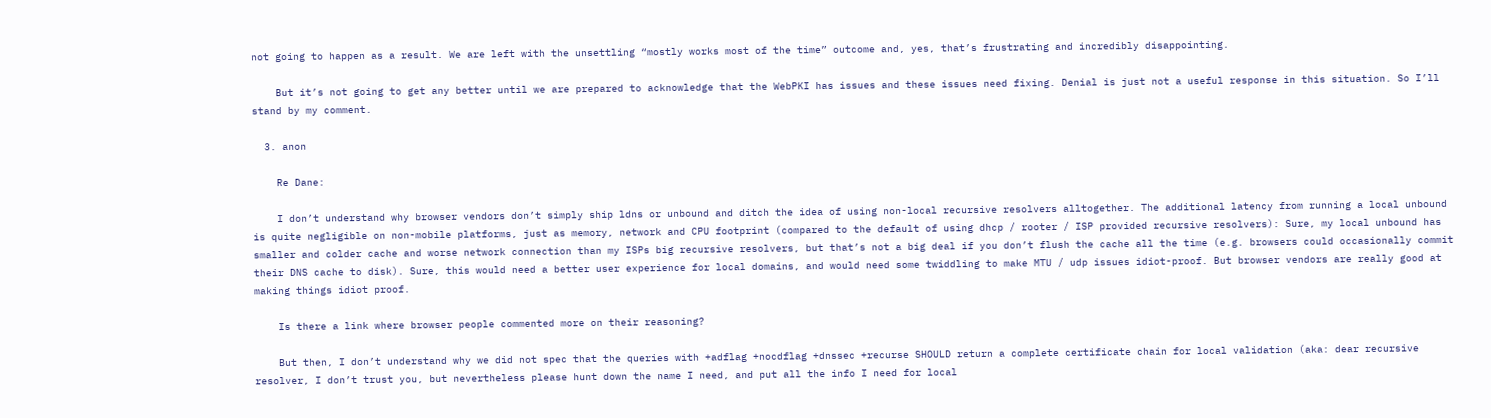not going to happen as a result. We are left with the unsettling “mostly works most of the time” outcome and, yes, that’s frustrating and incredibly disappointing.

    But it’s not going to get any better until we are prepared to acknowledge that the WebPKI has issues and these issues need fixing. Denial is just not a useful response in this situation. So I’ll stand by my comment.

  3. anon

    Re Dane:

    I don’t understand why browser vendors don’t simply ship ldns or unbound and ditch the idea of using non-local recursive resolvers alltogether. The additional latency from running a local unbound is quite negligible on non-mobile platforms, just as memory, network and CPU footprint (compared to the default of using dhcp / rooter / ISP provided recursive resolvers): Sure, my local unbound has smaller and colder cache and worse network connection than my ISPs big recursive resolvers, but that’s not a big deal if you don’t flush the cache all the time (e.g. browsers could occasionally commit their DNS cache to disk). Sure, this would need a better user experience for local domains, and would need some twiddling to make MTU / udp issues idiot-proof. But browser vendors are really good at making things idiot proof.

    Is there a link where browser people commented more on their reasoning?

    But then, I don’t understand why we did not spec that the queries with +adflag +nocdflag +dnssec +recurse SHOULD return a complete certificate chain for local validation (aka: dear recursive resolver, I don’t trust you, but nevertheless please hunt down the name I need, and put all the info I need for local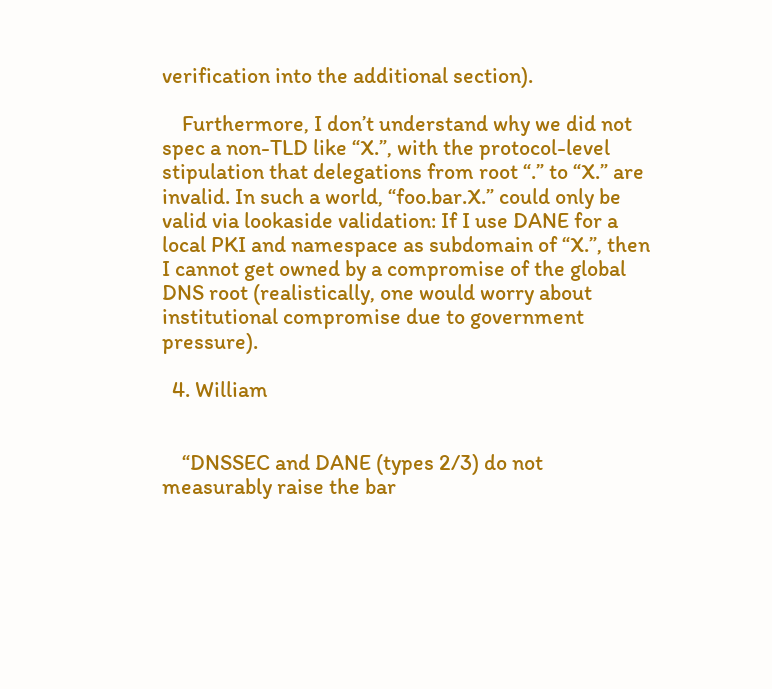verification into the additional section).

    Furthermore, I don’t understand why we did not spec a non-TLD like “X.”, with the protocol-level stipulation that delegations from root “.” to “X.” are invalid. In such a world, “foo.bar.X.” could only be valid via lookaside validation: If I use DANE for a local PKI and namespace as subdomain of “X.”, then I cannot get owned by a compromise of the global DNS root (realistically, one would worry about institutional compromise due to government pressure).

  4. William


    “DNSSEC and DANE (types 2/3) do not measurably raise the bar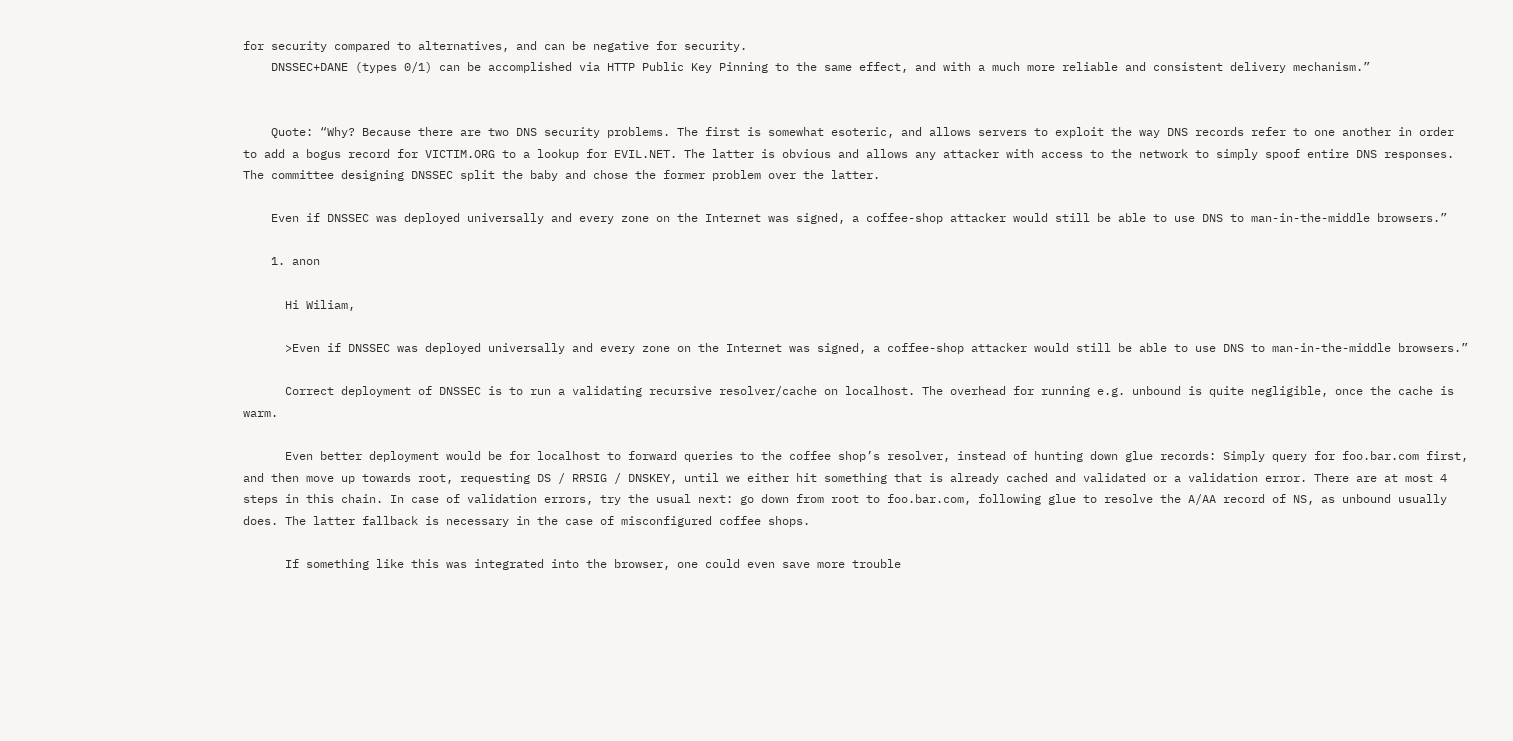for security compared to alternatives, and can be negative for security.
    DNSSEC+DANE (types 0/1) can be accomplished via HTTP Public Key Pinning to the same effect, and with a much more reliable and consistent delivery mechanism.”


    Quote: “Why? Because there are two DNS security problems. The first is somewhat esoteric, and allows servers to exploit the way DNS records refer to one another in order to add a bogus record for VICTIM.ORG to a lookup for EVIL.NET. The latter is obvious and allows any attacker with access to the network to simply spoof entire DNS responses. The committee designing DNSSEC split the baby and chose the former problem over the latter.

    Even if DNSSEC was deployed universally and every zone on the Internet was signed, a coffee-shop attacker would still be able to use DNS to man-in-the-middle browsers.”

    1. anon

      Hi Wiliam,

      >Even if DNSSEC was deployed universally and every zone on the Internet was signed, a coffee-shop attacker would still be able to use DNS to man-in-the-middle browsers.”

      Correct deployment of DNSSEC is to run a validating recursive resolver/cache on localhost. The overhead for running e.g. unbound is quite negligible, once the cache is warm.

      Even better deployment would be for localhost to forward queries to the coffee shop’s resolver, instead of hunting down glue records: Simply query for foo.bar.com first, and then move up towards root, requesting DS / RRSIG / DNSKEY, until we either hit something that is already cached and validated or a validation error. There are at most 4 steps in this chain. In case of validation errors, try the usual next: go down from root to foo.bar.com, following glue to resolve the A/AA record of NS, as unbound usually does. The latter fallback is necessary in the case of misconfigured coffee shops.

      If something like this was integrated into the browser, one could even save more trouble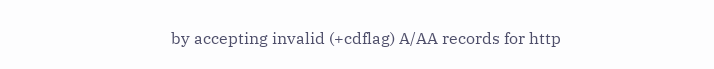by accepting invalid (+cdflag) A/AA records for http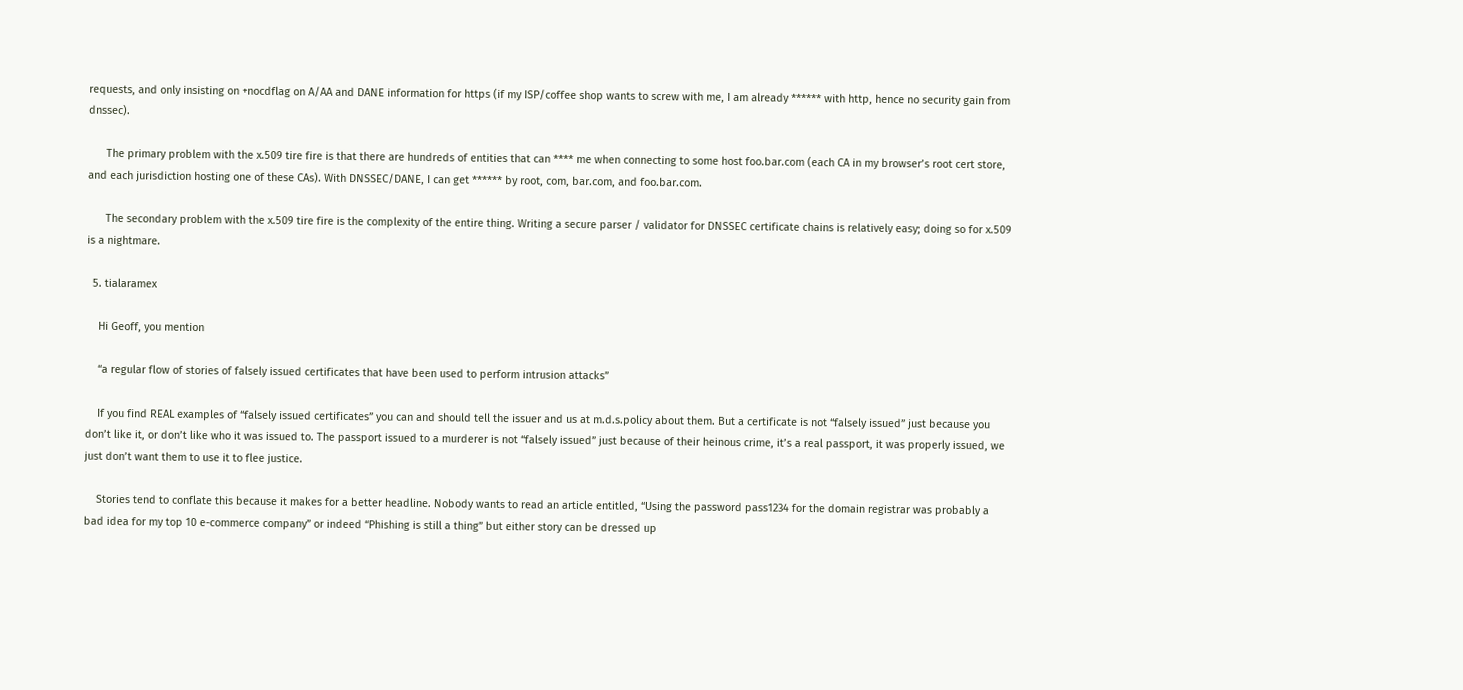requests, and only insisting on +nocdflag on A/AA and DANE information for https (if my ISP/coffee shop wants to screw with me, I am already ****** with http, hence no security gain from dnssec).

      The primary problem with the x.509 tire fire is that there are hundreds of entities that can **** me when connecting to some host foo.bar.com (each CA in my browser’s root cert store, and each jurisdiction hosting one of these CAs). With DNSSEC/DANE, I can get ****** by root, com, bar.com, and foo.bar.com.

      The secondary problem with the x.509 tire fire is the complexity of the entire thing. Writing a secure parser / validator for DNSSEC certificate chains is relatively easy; doing so for x.509 is a nightmare.

  5. tialaramex

    Hi Geoff, you mention

    “a regular flow of stories of falsely issued certificates that have been used to perform intrusion attacks”

    If you find REAL examples of “falsely issued certificates” you can and should tell the issuer and us at m.d.s.policy about them. But a certificate is not “falsely issued” just because you don’t like it, or don’t like who it was issued to. The passport issued to a murderer is not “falsely issued” just because of their heinous crime, it’s a real passport, it was properly issued, we just don’t want them to use it to flee justice.

    Stories tend to conflate this because it makes for a better headline. Nobody wants to read an article entitled, “Using the password pass1234 for the domain registrar was probably a bad idea for my top 10 e-commerce company” or indeed “Phishing is still a thing” but either story can be dressed up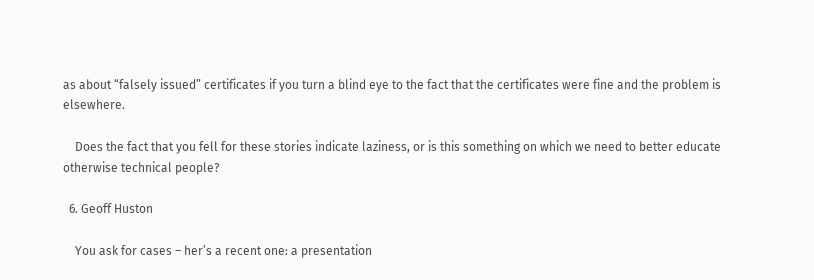as about “falsely issued” certificates if you turn a blind eye to the fact that the certificates were fine and the problem is elsewhere.

    Does the fact that you fell for these stories indicate laziness, or is this something on which we need to better educate otherwise technical people?

  6. Geoff Huston

    You ask for cases – her’s a recent one: a presentation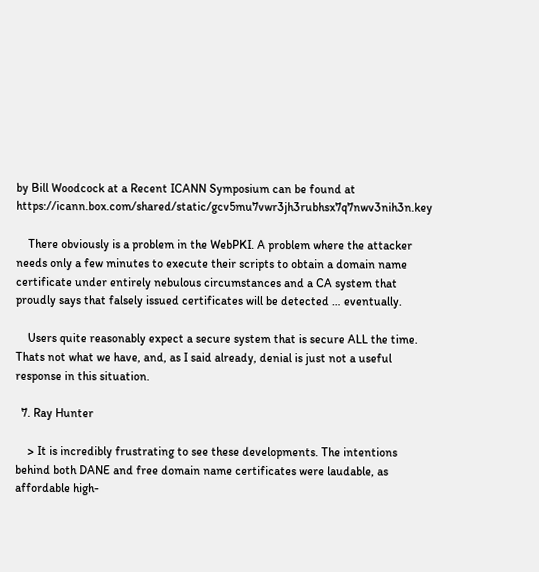by Bill Woodcock at a Recent ICANN Symposium can be found at https://icann.box.com/shared/static/gcv5mu7vwr3jh3rubhsx7q7nwv3nih3n.key

    There obviously is a problem in the WebPKI. A problem where the attacker needs only a few minutes to execute their scripts to obtain a domain name certificate under entirely nebulous circumstances and a CA system that proudly says that falsely issued certificates will be detected … eventually.

    Users quite reasonably expect a secure system that is secure ALL the time. Thats not what we have, and, as I said already, denial is just not a useful response in this situation.

  7. Ray Hunter

    > It is incredibly frustrating to see these developments. The intentions behind both DANE and free domain name certificates were laudable, as affordable high-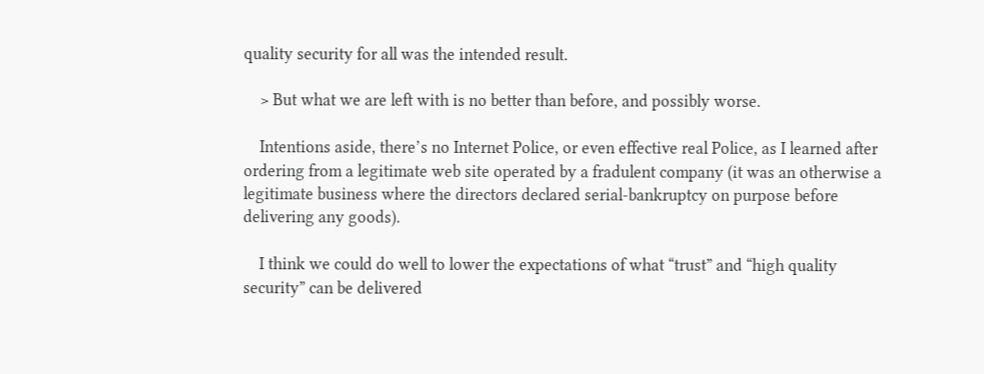quality security for all was the intended result.

    > But what we are left with is no better than before, and possibly worse.

    Intentions aside, there’s no Internet Police, or even effective real Police, as I learned after ordering from a legitimate web site operated by a fradulent company (it was an otherwise a legitimate business where the directors declared serial-bankruptcy on purpose before delivering any goods).

    I think we could do well to lower the expectations of what “trust” and “high quality security” can be delivered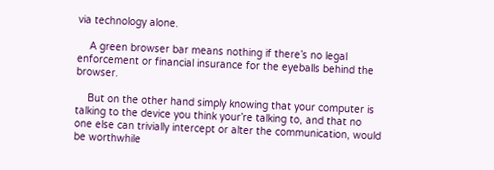via technology alone.

    A green browser bar means nothing if there’s no legal enforcement or financial insurance for the eyeballs behind the browser.

    But on the other hand simply knowing that your computer is talking to the device you think your’re talking to, and that no one else can trivially intercept or alter the communication, would be worthwhile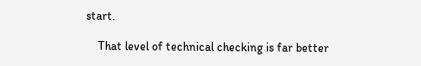start.

    That level of technical checking is far better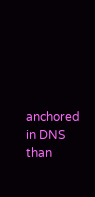anchored in DNS than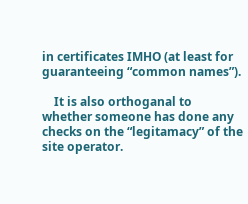in certificates IMHO (at least for guaranteeing “common names”).

    It is also orthoganal to whether someone has done any checks on the “legitamacy” of the site operator.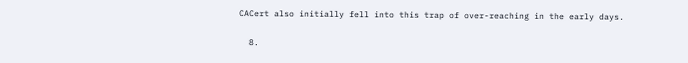CACert also initially fell into this trap of over-reaching in the early days.

  8.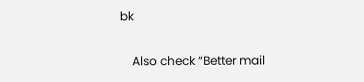bk

    Also check “Better mail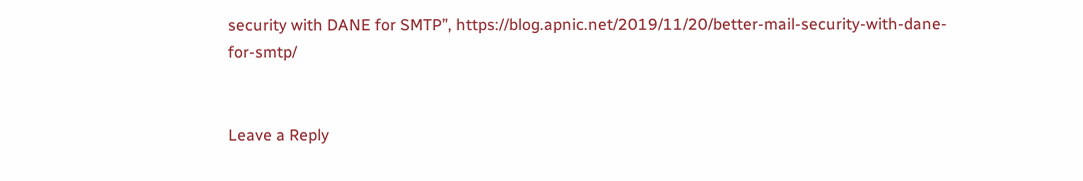security with DANE for SMTP”, https://blog.apnic.net/2019/11/20/better-mail-security-with-dane-for-smtp/


Leave a Reply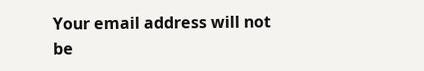Your email address will not be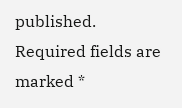published. Required fields are marked *